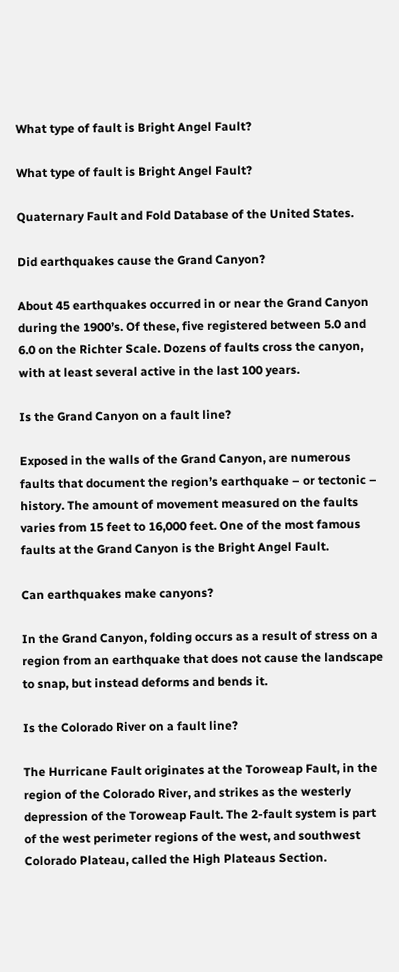What type of fault is Bright Angel Fault?

What type of fault is Bright Angel Fault?

Quaternary Fault and Fold Database of the United States.

Did earthquakes cause the Grand Canyon?

About 45 earthquakes occurred in or near the Grand Canyon during the 1900’s. Of these, five registered between 5.0 and 6.0 on the Richter Scale. Dozens of faults cross the canyon, with at least several active in the last 100 years.

Is the Grand Canyon on a fault line?

Exposed in the walls of the Grand Canyon, are numerous faults that document the region’s earthquake – or tectonic – history. The amount of movement measured on the faults varies from 15 feet to 16,000 feet. One of the most famous faults at the Grand Canyon is the Bright Angel Fault.

Can earthquakes make canyons?

In the Grand Canyon, folding occurs as a result of stress on a region from an earthquake that does not cause the landscape to snap, but instead deforms and bends it.

Is the Colorado River on a fault line?

The Hurricane Fault originates at the Toroweap Fault, in the region of the Colorado River, and strikes as the westerly depression of the Toroweap Fault. The 2-fault system is part of the west perimeter regions of the west, and southwest Colorado Plateau, called the High Plateaus Section.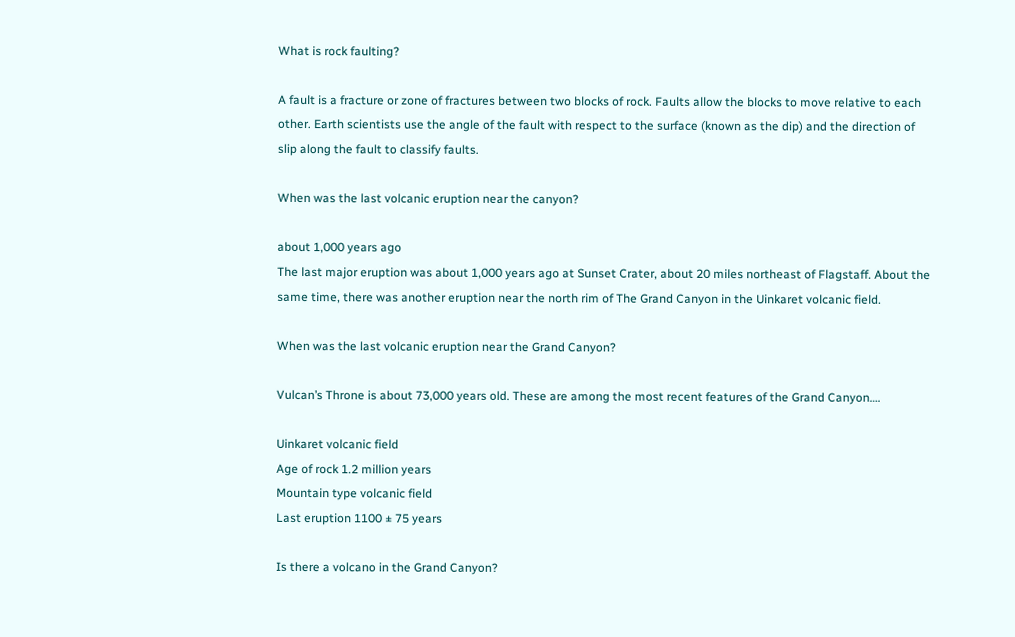What is rock faulting?

A fault is a fracture or zone of fractures between two blocks of rock. Faults allow the blocks to move relative to each other. Earth scientists use the angle of the fault with respect to the surface (known as the dip) and the direction of slip along the fault to classify faults.

When was the last volcanic eruption near the canyon?

about 1,000 years ago
The last major eruption was about 1,000 years ago at Sunset Crater, about 20 miles northeast of Flagstaff. About the same time, there was another eruption near the north rim of The Grand Canyon in the Uinkaret volcanic field.

When was the last volcanic eruption near the Grand Canyon?

Vulcan’s Throne is about 73,000 years old. These are among the most recent features of the Grand Canyon….

Uinkaret volcanic field
Age of rock 1.2 million years
Mountain type volcanic field
Last eruption 1100 ± 75 years

Is there a volcano in the Grand Canyon?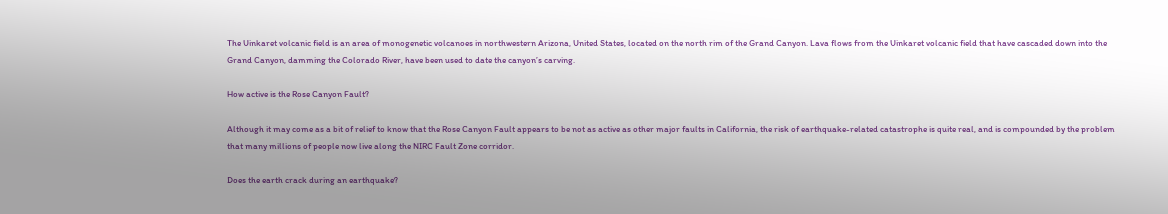The Uinkaret volcanic field is an area of monogenetic volcanoes in northwestern Arizona, United States, located on the north rim of the Grand Canyon. Lava flows from the Uinkaret volcanic field that have cascaded down into the Grand Canyon, damming the Colorado River, have been used to date the canyon’s carving.

How active is the Rose Canyon Fault?

Although it may come as a bit of relief to know that the Rose Canyon Fault appears to be not as active as other major faults in California, the risk of earthquake-related catastrophe is quite real, and is compounded by the problem that many millions of people now live along the NIRC Fault Zone corridor.

Does the earth crack during an earthquake?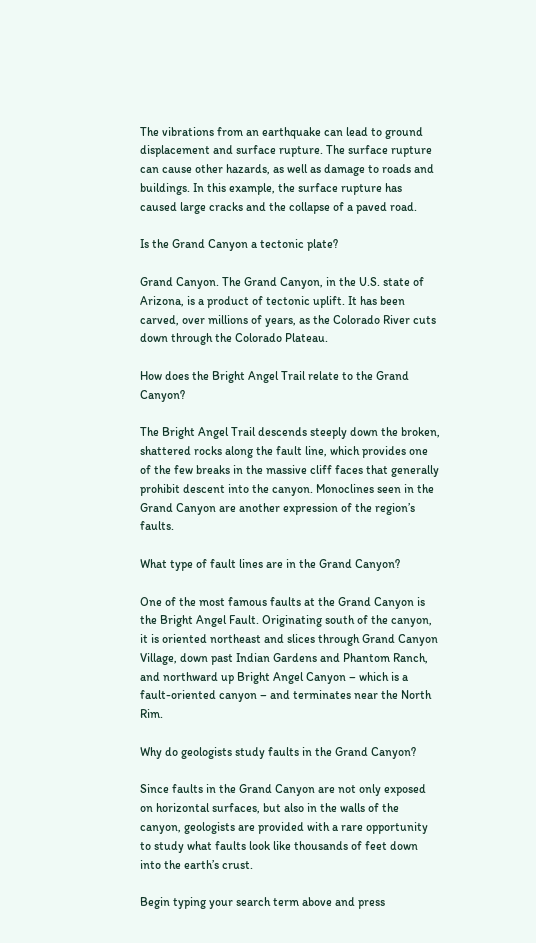The vibrations from an earthquake can lead to ground displacement and surface rupture. The surface rupture can cause other hazards, as well as damage to roads and buildings. In this example, the surface rupture has caused large cracks and the collapse of a paved road.

Is the Grand Canyon a tectonic plate?

Grand Canyon. The Grand Canyon, in the U.S. state of Arizona, is a product of tectonic uplift. It has been carved, over millions of years, as the Colorado River cuts down through the Colorado Plateau.

How does the Bright Angel Trail relate to the Grand Canyon?

The Bright Angel Trail descends steeply down the broken, shattered rocks along the fault line, which provides one of the few breaks in the massive cliff faces that generally prohibit descent into the canyon. Monoclines seen in the Grand Canyon are another expression of the region’s faults.

What type of fault lines are in the Grand Canyon?

One of the most famous faults at the Grand Canyon is the Bright Angel Fault. Originating south of the canyon, it is oriented northeast and slices through Grand Canyon Village, down past Indian Gardens and Phantom Ranch, and northward up Bright Angel Canyon – which is a fault-oriented canyon – and terminates near the North Rim.

Why do geologists study faults in the Grand Canyon?

Since faults in the Grand Canyon are not only exposed on horizontal surfaces, but also in the walls of the canyon, geologists are provided with a rare opportunity to study what faults look like thousands of feet down into the earth’s crust.

Begin typing your search term above and press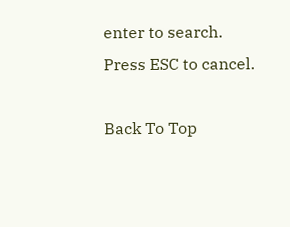enter to search. Press ESC to cancel.

Back To Top